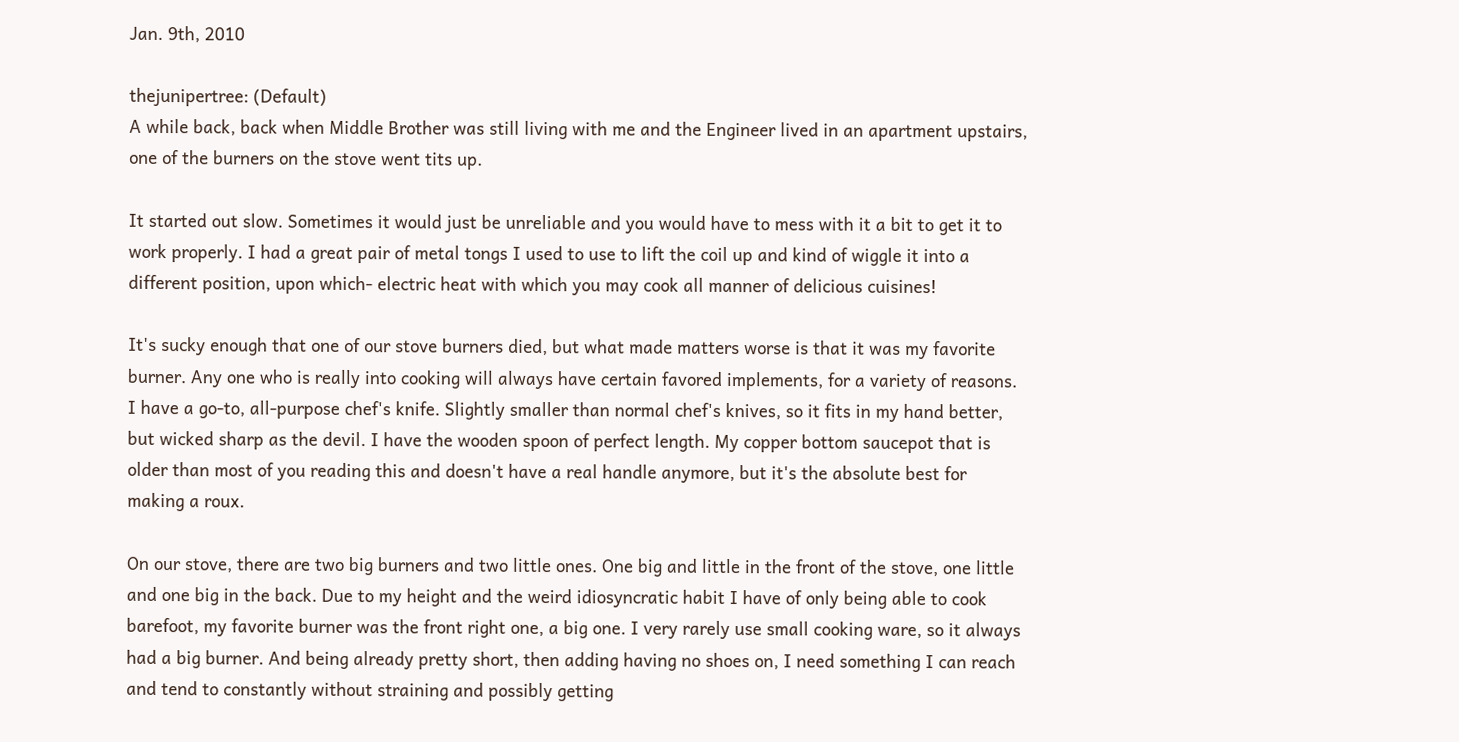Jan. 9th, 2010

thejunipertree: (Default)
A while back, back when Middle Brother was still living with me and the Engineer lived in an apartment upstairs, one of the burners on the stove went tits up.

It started out slow. Sometimes it would just be unreliable and you would have to mess with it a bit to get it to work properly. I had a great pair of metal tongs I used to use to lift the coil up and kind of wiggle it into a different position, upon which- electric heat with which you may cook all manner of delicious cuisines!

It's sucky enough that one of our stove burners died, but what made matters worse is that it was my favorite burner. Any one who is really into cooking will always have certain favored implements, for a variety of reasons. I have a go-to, all-purpose chef's knife. Slightly smaller than normal chef's knives, so it fits in my hand better, but wicked sharp as the devil. I have the wooden spoon of perfect length. My copper bottom saucepot that is older than most of you reading this and doesn't have a real handle anymore, but it's the absolute best for making a roux.

On our stove, there are two big burners and two little ones. One big and little in the front of the stove, one little and one big in the back. Due to my height and the weird idiosyncratic habit I have of only being able to cook barefoot, my favorite burner was the front right one, a big one. I very rarely use small cooking ware, so it always had a big burner. And being already pretty short, then adding having no shoes on, I need something I can reach and tend to constantly without straining and possibly getting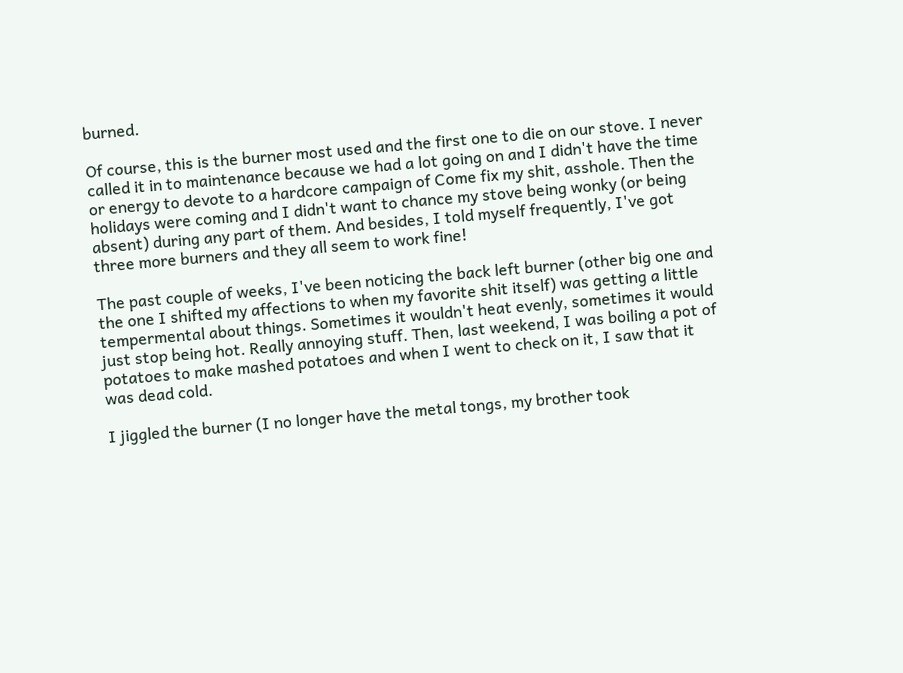burned.

Of course, this is the burner most used and the first one to die on our stove. I never called it in to maintenance because we had a lot going on and I didn't have the time or energy to devote to a hardcore campaign of Come fix my shit, asshole. Then the holidays were coming and I didn't want to chance my stove being wonky (or being absent) during any part of them. And besides, I told myself frequently, I've got three more burners and they all seem to work fine!

The past couple of weeks, I've been noticing the back left burner (other big one and the one I shifted my affections to when my favorite shit itself) was getting a little tempermental about things. Sometimes it wouldn't heat evenly, sometimes it would just stop being hot. Really annoying stuff. Then, last weekend, I was boiling a pot of potatoes to make mashed potatoes and when I went to check on it, I saw that it was dead cold.

I jiggled the burner (I no longer have the metal tongs, my brother took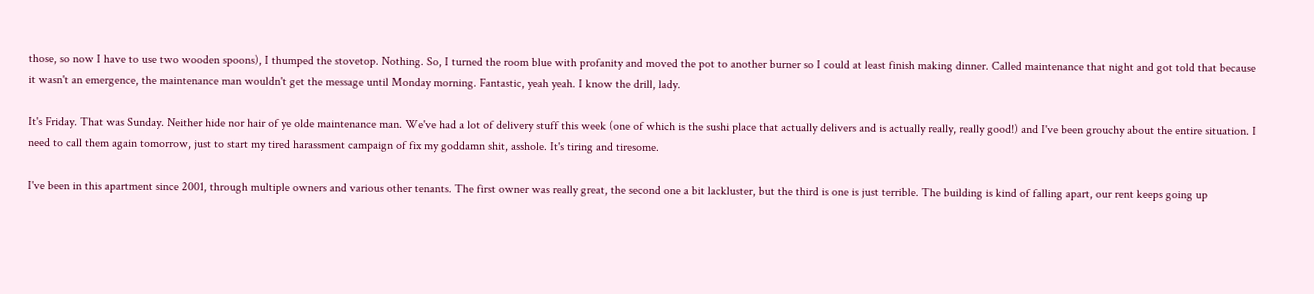those, so now I have to use two wooden spoons), I thumped the stovetop. Nothing. So, I turned the room blue with profanity and moved the pot to another burner so I could at least finish making dinner. Called maintenance that night and got told that because it wasn't an emergence, the maintenance man wouldn't get the message until Monday morning. Fantastic, yeah yeah. I know the drill, lady.

It's Friday. That was Sunday. Neither hide nor hair of ye olde maintenance man. We've had a lot of delivery stuff this week (one of which is the sushi place that actually delivers and is actually really, really good!) and I've been grouchy about the entire situation. I need to call them again tomorrow, just to start my tired harassment campaign of fix my goddamn shit, asshole. It's tiring and tiresome.

I've been in this apartment since 2001, through multiple owners and various other tenants. The first owner was really great, the second one a bit lackluster, but the third is one is just terrible. The building is kind of falling apart, our rent keeps going up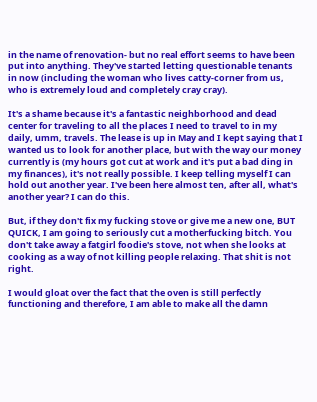in the name of renovation- but no real effort seems to have been put into anything. They've started letting questionable tenants in now (including the woman who lives catty-corner from us, who is extremely loud and completely cray cray).

It's a shame because it's a fantastic neighborhood and dead center for traveling to all the places I need to travel to in my daily, umm, travels. The lease is up in May and I kept saying that I wanted us to look for another place, but with the way our money currently is (my hours got cut at work and it's put a bad ding in my finances), it's not really possible. I keep telling myself I can hold out another year. I've been here almost ten, after all, what's another year? I can do this.

But, if they don't fix my fucking stove or give me a new one, BUT QUICK, I am going to seriously cut a motherfucking bitch. You don't take away a fatgirl foodie's stove, not when she looks at cooking as a way of not killing people relaxing. That shit is not right.

I would gloat over the fact that the oven is still perfectly functioning and therefore, I am able to make all the damn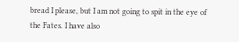bread I please, but I am not going to spit in the eye of the Fates. I have also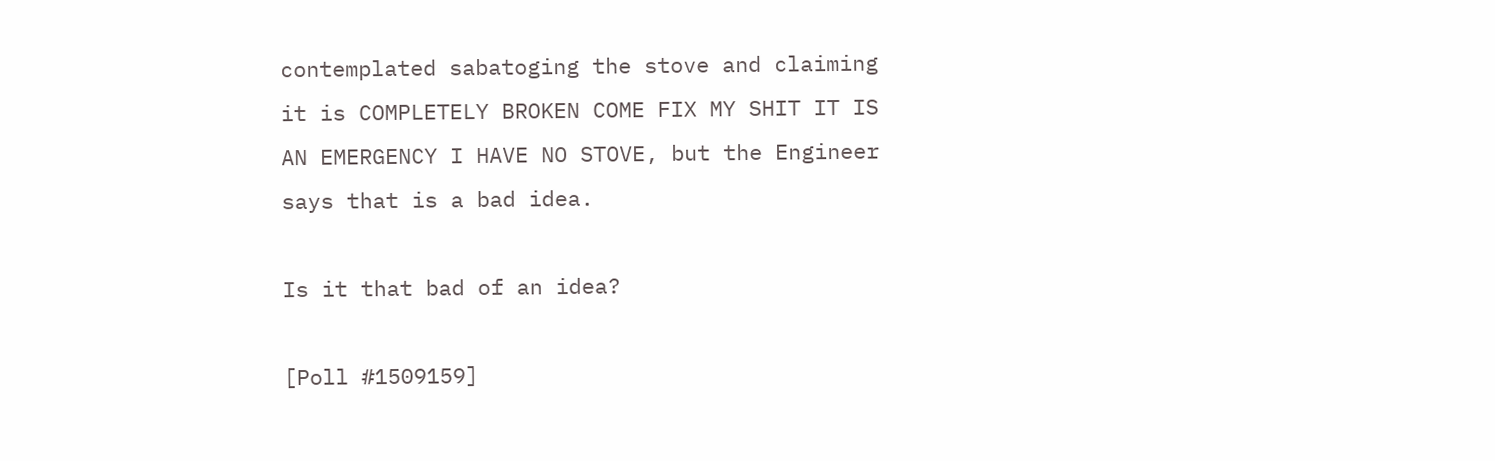contemplated sabatoging the stove and claiming it is COMPLETELY BROKEN COME FIX MY SHIT IT IS AN EMERGENCY I HAVE NO STOVE, but the Engineer says that is a bad idea.

Is it that bad of an idea?

[Poll #1509159]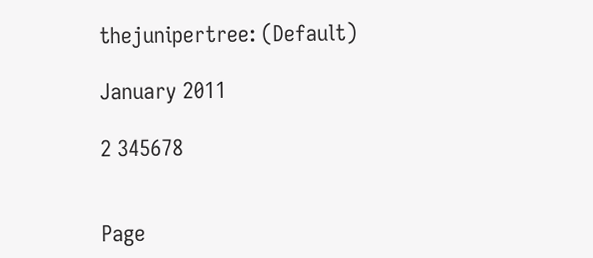thejunipertree: (Default)

January 2011

2 345678


Page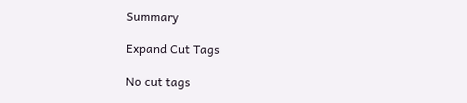Summary

Expand Cut Tags

No cut tags